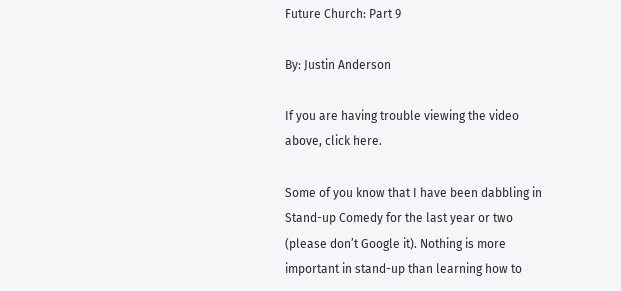Future Church: Part 9

By: Justin Anderson

If you are having trouble viewing the video above, click here.

Some of you know that I have been dabbling in Stand-up Comedy for the last year or two (please don’t Google it). Nothing is more important in stand-up than learning how to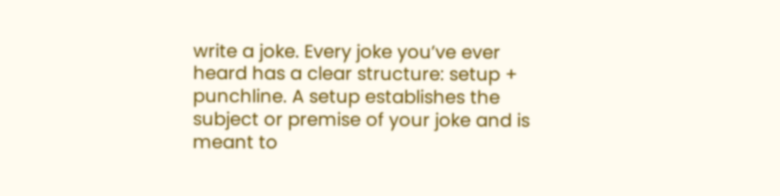write a joke. Every joke you’ve ever heard has a clear structure: setup + punchline. A setup establishes the subject or premise of your joke and is meant to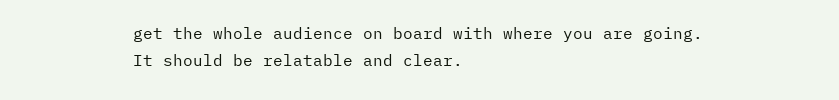get the whole audience on board with where you are going. It should be relatable and clear.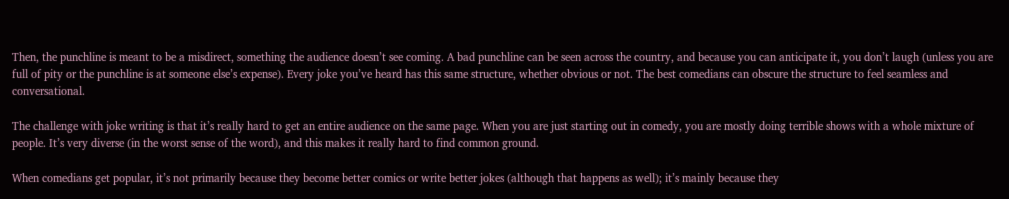Then, the punchline is meant to be a misdirect, something the audience doesn’t see coming. A bad punchline can be seen across the country, and because you can anticipate it, you don’t laugh (unless you are full of pity or the punchline is at someone else’s expense). Every joke you’ve heard has this same structure, whether obvious or not. The best comedians can obscure the structure to feel seamless and conversational.

The challenge with joke writing is that it’s really hard to get an entire audience on the same page. When you are just starting out in comedy, you are mostly doing terrible shows with a whole mixture of people. It’s very diverse (in the worst sense of the word), and this makes it really hard to find common ground.

When comedians get popular, it’s not primarily because they become better comics or write better jokes (although that happens as well); it’s mainly because they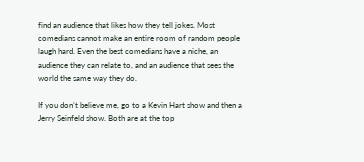find an audience that likes how they tell jokes. Most comedians cannot make an entire room of random people laugh hard. Even the best comedians have a niche, an audience they can relate to, and an audience that sees the world the same way they do.

If you don’t believe me, go to a Kevin Hart show and then a Jerry Seinfeld show. Both are at the top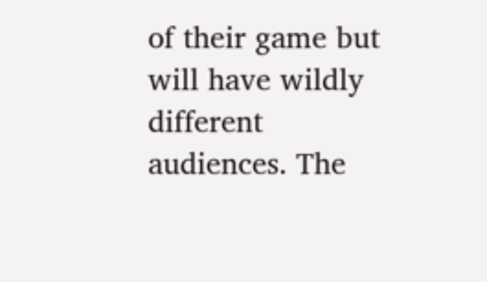of their game but will have wildly different audiences. The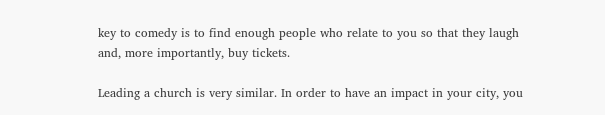key to comedy is to find enough people who relate to you so that they laugh and, more importantly, buy tickets.

Leading a church is very similar. In order to have an impact in your city, you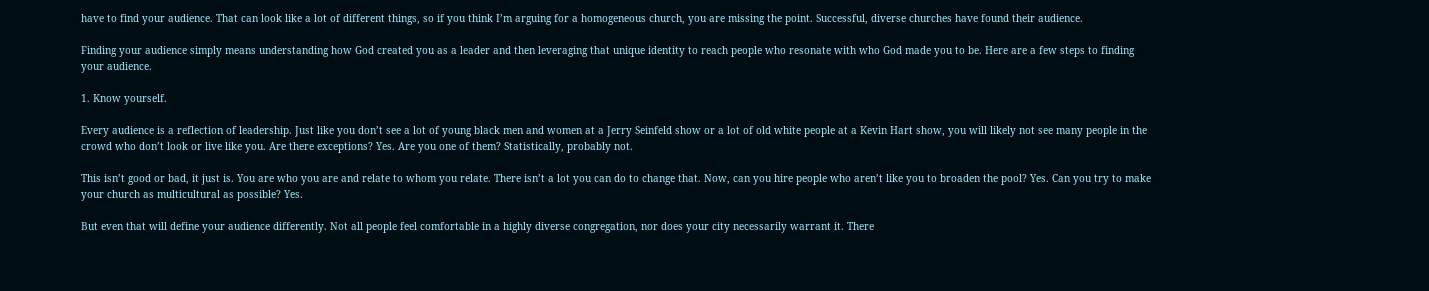have to find your audience. That can look like a lot of different things, so if you think I’m arguing for a homogeneous church, you are missing the point. Successful, diverse churches have found their audience.

Finding your audience simply means understanding how God created you as a leader and then leveraging that unique identity to reach people who resonate with who God made you to be. Here are a few steps to finding your audience.

1. Know yourself.

Every audience is a reflection of leadership. Just like you don’t see a lot of young black men and women at a Jerry Seinfeld show or a lot of old white people at a Kevin Hart show, you will likely not see many people in the crowd who don’t look or live like you. Are there exceptions? Yes. Are you one of them? Statistically, probably not.

This isn’t good or bad, it just is. You are who you are and relate to whom you relate. There isn’t a lot you can do to change that. Now, can you hire people who aren’t like you to broaden the pool? Yes. Can you try to make your church as multicultural as possible? Yes.

But even that will define your audience differently. Not all people feel comfortable in a highly diverse congregation, nor does your city necessarily warrant it. There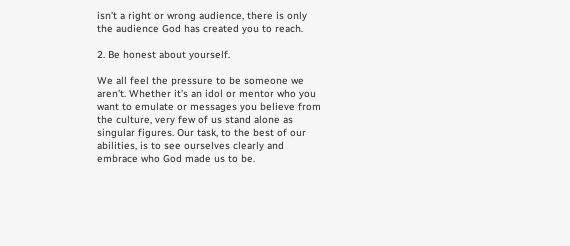isn’t a right or wrong audience, there is only the audience God has created you to reach.

2. Be honest about yourself.

We all feel the pressure to be someone we aren’t. Whether it’s an idol or mentor who you want to emulate or messages you believe from the culture, very few of us stand alone as singular figures. Our task, to the best of our abilities, is to see ourselves clearly and embrace who God made us to be.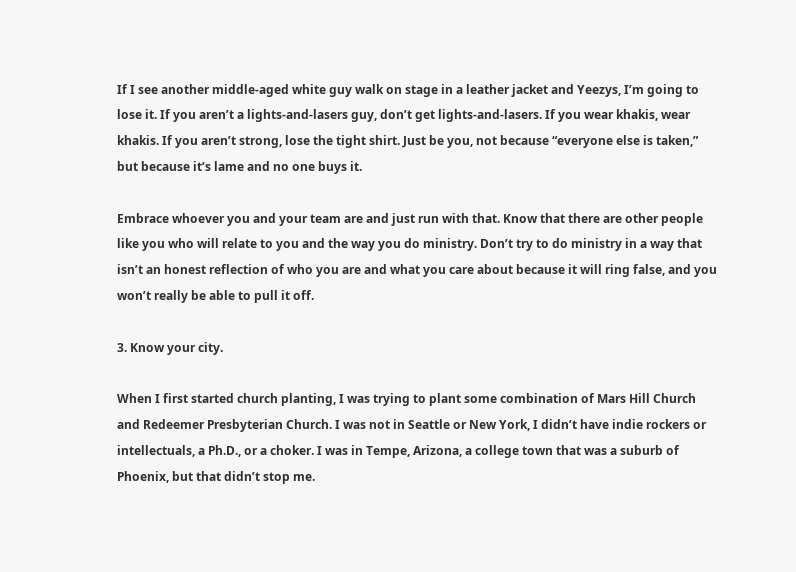If I see another middle-aged white guy walk on stage in a leather jacket and Yeezys, I’m going to lose it. If you aren’t a lights-and-lasers guy, don’t get lights-and-lasers. If you wear khakis, wear khakis. If you aren’t strong, lose the tight shirt. Just be you, not because “everyone else is taken,” but because it’s lame and no one buys it.

Embrace whoever you and your team are and just run with that. Know that there are other people like you who will relate to you and the way you do ministry. Don’t try to do ministry in a way that isn’t an honest reflection of who you are and what you care about because it will ring false, and you won’t really be able to pull it off.

3. Know your city.

When I first started church planting, I was trying to plant some combination of Mars Hill Church and Redeemer Presbyterian Church. I was not in Seattle or New York, I didn’t have indie rockers or intellectuals, a Ph.D., or a choker. I was in Tempe, Arizona, a college town that was a suburb of Phoenix, but that didn’t stop me.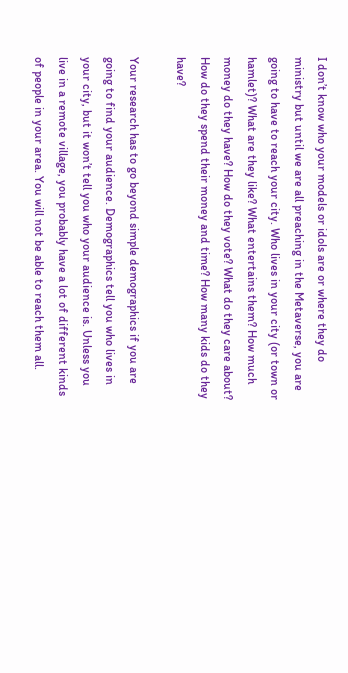I don’t know who your models or idols are or where they do ministry but until we are all preaching in the Metaverse, you are going to have to reach your city. Who lives in your city (or town or hamlet)? What are they like? What entertains them? How much money do they have? How do they vote? What do they care about? How do they spend their money and time? How many kids do they have?

Your research has to go beyond simple demographics if you are going to find your audience. Demographics tell you who lives in your city, but it won’t tell you who your audience is. Unless you live in a remote village, you probably have a lot of different kinds of people in your area. You will not be able to reach them all.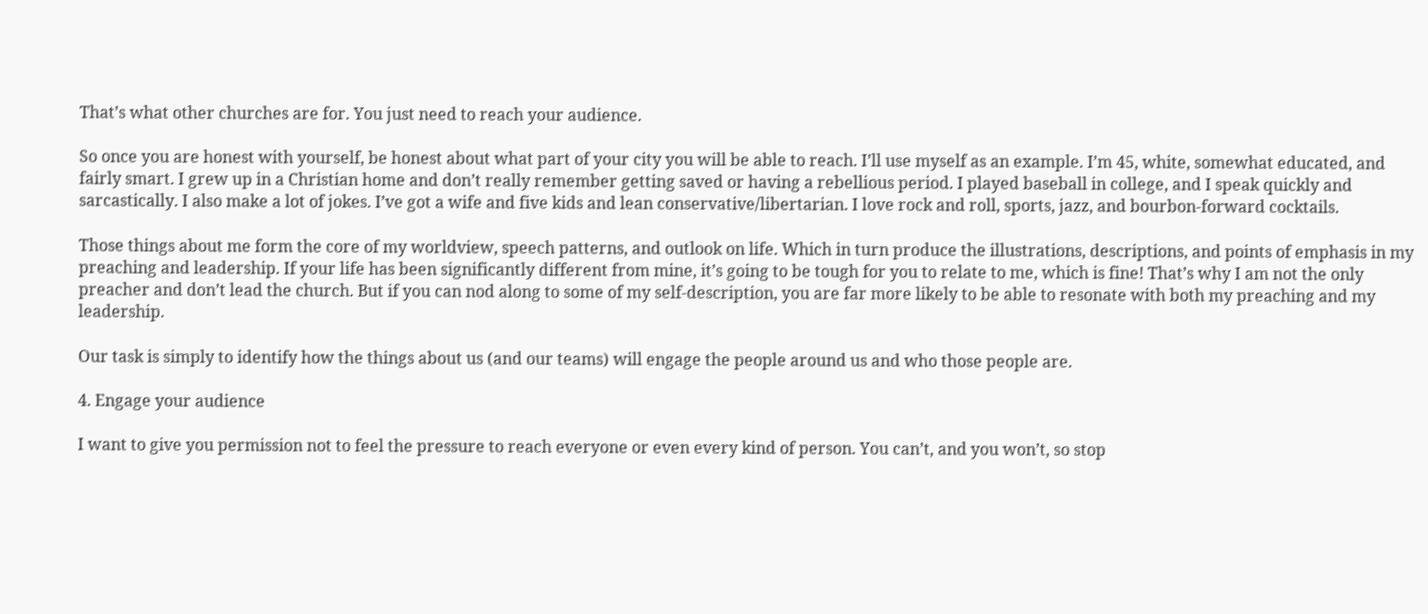That’s what other churches are for. You just need to reach your audience.

So once you are honest with yourself, be honest about what part of your city you will be able to reach. I’ll use myself as an example. I’m 45, white, somewhat educated, and fairly smart. I grew up in a Christian home and don’t really remember getting saved or having a rebellious period. I played baseball in college, and I speak quickly and sarcastically. I also make a lot of jokes. I’ve got a wife and five kids and lean conservative/libertarian. I love rock and roll, sports, jazz, and bourbon-forward cocktails.

Those things about me form the core of my worldview, speech patterns, and outlook on life. Which in turn produce the illustrations, descriptions, and points of emphasis in my preaching and leadership. If your life has been significantly different from mine, it’s going to be tough for you to relate to me, which is fine! That’s why I am not the only preacher and don’t lead the church. But if you can nod along to some of my self-description, you are far more likely to be able to resonate with both my preaching and my leadership.

Our task is simply to identify how the things about us (and our teams) will engage the people around us and who those people are.

4. Engage your audience

I want to give you permission not to feel the pressure to reach everyone or even every kind of person. You can’t, and you won’t, so stop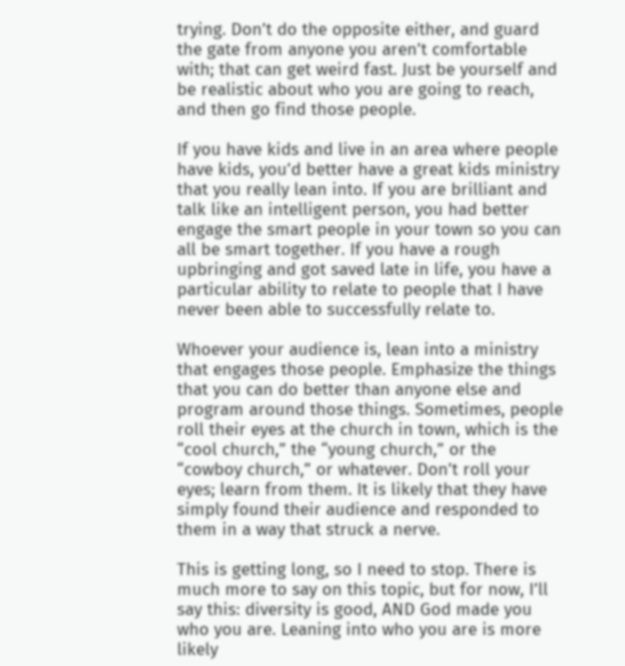trying. Don’t do the opposite either, and guard the gate from anyone you aren’t comfortable with; that can get weird fast. Just be yourself and be realistic about who you are going to reach, and then go find those people.

If you have kids and live in an area where people have kids, you’d better have a great kids ministry that you really lean into. If you are brilliant and talk like an intelligent person, you had better engage the smart people in your town so you can all be smart together. If you have a rough upbringing and got saved late in life, you have a particular ability to relate to people that I have never been able to successfully relate to.

Whoever your audience is, lean into a ministry that engages those people. Emphasize the things that you can do better than anyone else and program around those things. Sometimes, people roll their eyes at the church in town, which is the “cool church,” the “young church,” or the “cowboy church,” or whatever. Don’t roll your eyes; learn from them. It is likely that they have simply found their audience and responded to them in a way that struck a nerve.

This is getting long, so I need to stop. There is much more to say on this topic, but for now, I’ll say this: diversity is good, AND God made you who you are. Leaning into who you are is more likely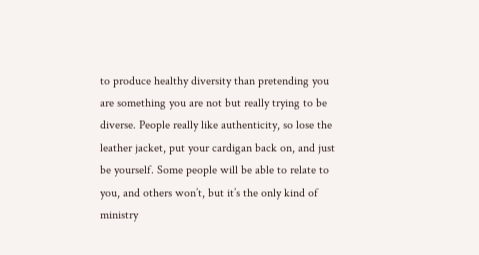to produce healthy diversity than pretending you are something you are not but really trying to be diverse. People really like authenticity, so lose the leather jacket, put your cardigan back on, and just be yourself. Some people will be able to relate to you, and others won’t, but it’s the only kind of ministry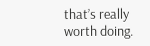that’s really worth doing.